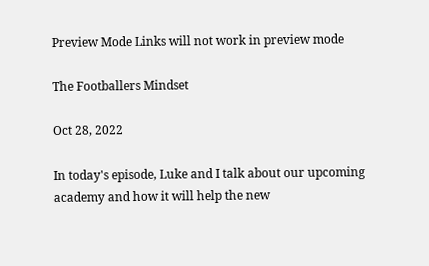Preview Mode Links will not work in preview mode

The Footballers Mindset

Oct 28, 2022

In today's episode, Luke and I talk about our upcoming academy and how it will help the new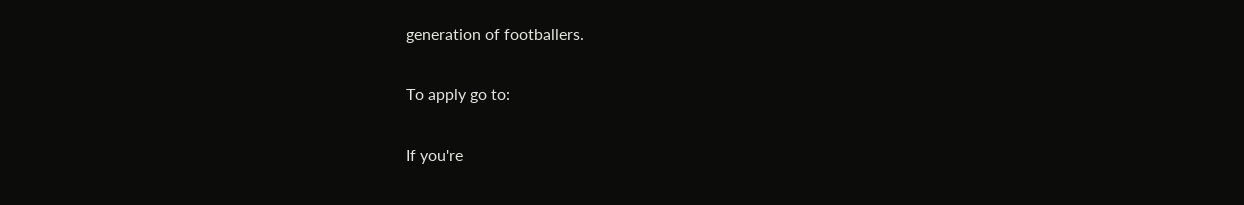generation of footballers.

To apply go to:

If you're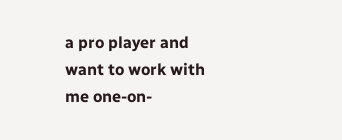a pro player and want to work with me one-on-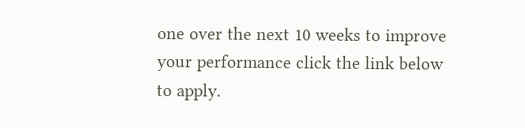one over the next 10 weeks to improve your performance click the link below to apply.